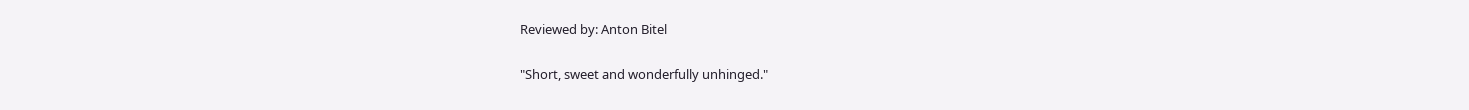Reviewed by: Anton Bitel

"Short, sweet and wonderfully unhinged."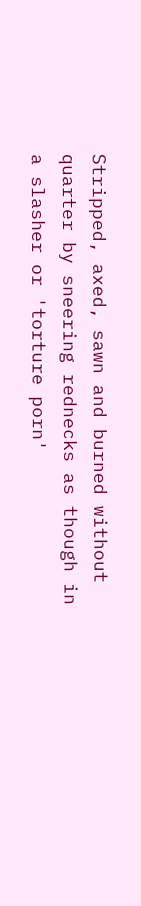Stripped, axed, sawn and burned without quarter by sneering rednecks as though in a slasher or 'torture porn'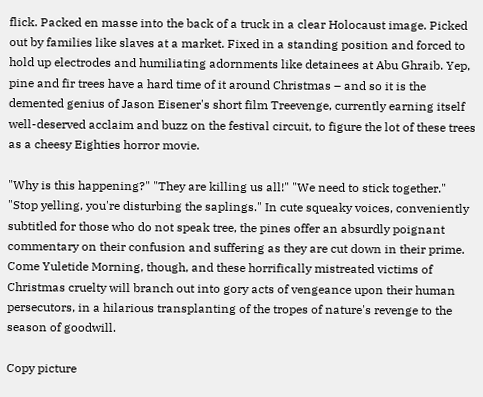flick. Packed en masse into the back of a truck in a clear Holocaust image. Picked out by families like slaves at a market. Fixed in a standing position and forced to hold up electrodes and humiliating adornments like detainees at Abu Ghraib. Yep, pine and fir trees have a hard time of it around Christmas – and so it is the demented genius of Jason Eisener's short film Treevenge, currently earning itself well-deserved acclaim and buzz on the festival circuit, to figure the lot of these trees as a cheesy Eighties horror movie.

"Why is this happening?" "They are killing us all!" "We need to stick together." "Stop yelling, you're disturbing the saplings." In cute squeaky voices, conveniently subtitled for those who do not speak tree, the pines offer an absurdly poignant commentary on their confusion and suffering as they are cut down in their prime. Come Yuletide Morning, though, and these horrifically mistreated victims of Christmas cruelty will branch out into gory acts of vengeance upon their human persecutors, in a hilarious transplanting of the tropes of nature's revenge to the season of goodwill.

Copy picture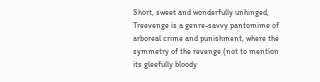Short, sweet and wonderfully unhinged, Treevenge is a genre-savvy pantomime of arboreal crime and punishment, where the symmetry of the revenge (not to mention its gleefully bloody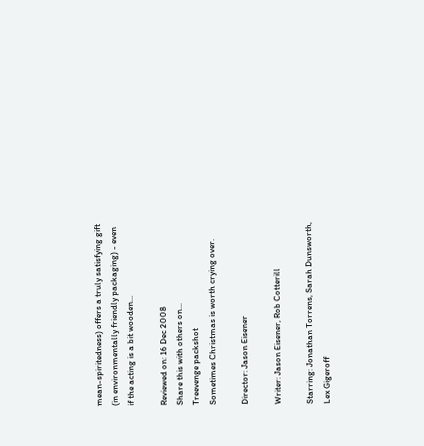mean-spiritedness) offers a truly satisfying gift (in environmentally friendly packaging) - even if the acting is a bit wooden...

Reviewed on: 16 Dec 2008
Share this with others on...
Treevenge packshot
Sometimes Christmas is worth crying over.

Director: Jason Eisener

Writer: Jason Eisener, Rob Cotterill

Starring: Jonathan Torrens, Sarah Dunsworth, Lex Gigeroff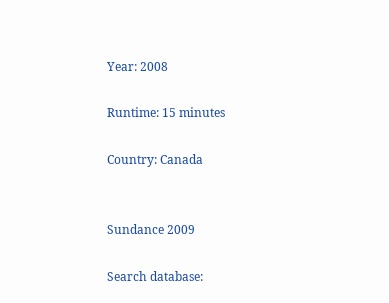Year: 2008

Runtime: 15 minutes

Country: Canada


Sundance 2009

Search database: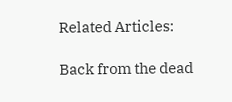Related Articles:

Back from the dead